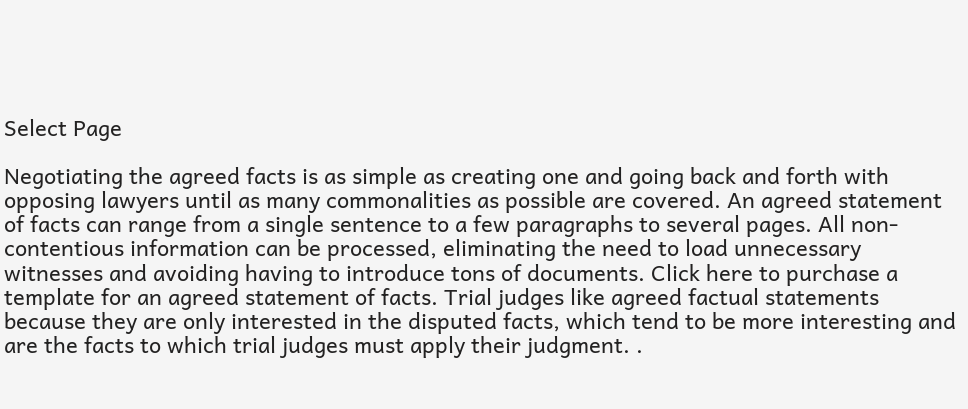Select Page

Negotiating the agreed facts is as simple as creating one and going back and forth with opposing lawyers until as many commonalities as possible are covered. An agreed statement of facts can range from a single sentence to a few paragraphs to several pages. All non-contentious information can be processed, eliminating the need to load unnecessary witnesses and avoiding having to introduce tons of documents. Click here to purchase a template for an agreed statement of facts. Trial judges like agreed factual statements because they are only interested in the disputed facts, which tend to be more interesting and are the facts to which trial judges must apply their judgment. .